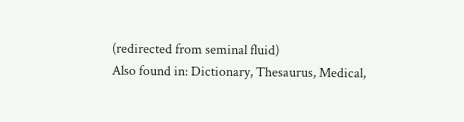(redirected from seminal fluid)
Also found in: Dictionary, Thesaurus, Medical,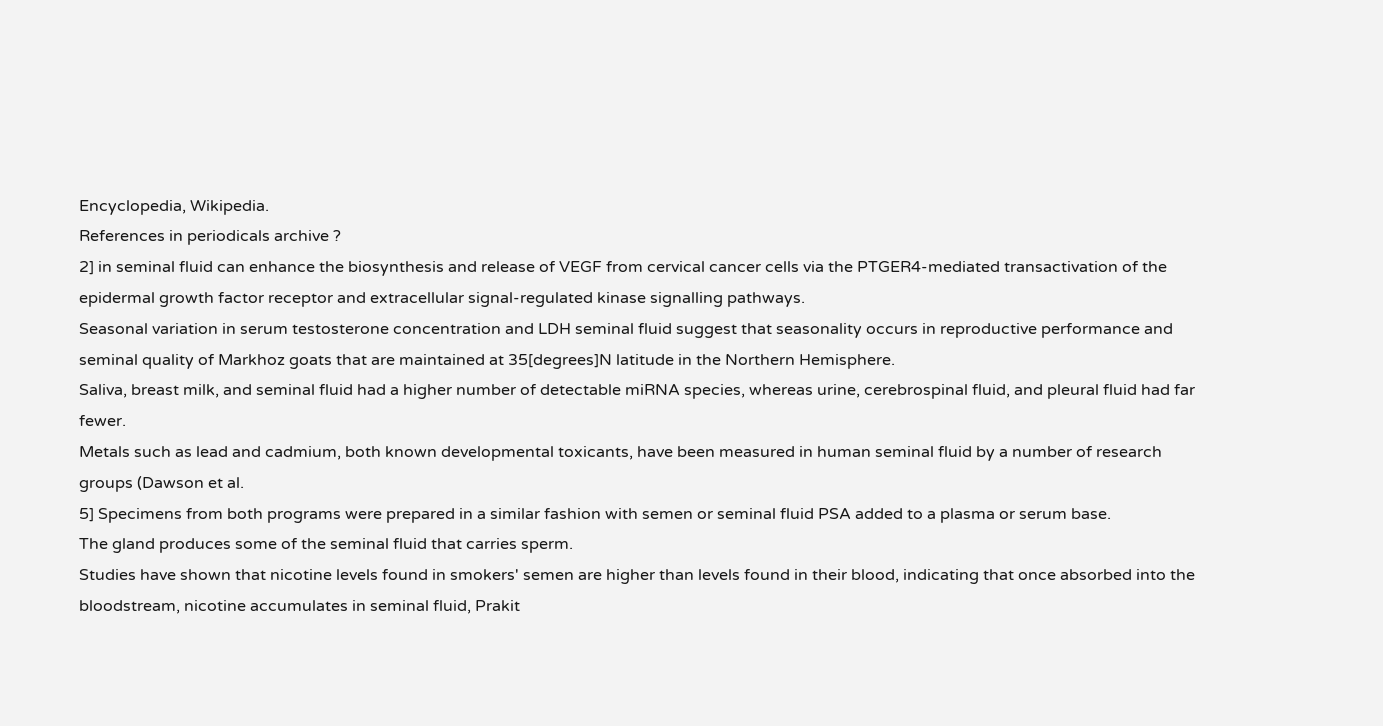Encyclopedia, Wikipedia.
References in periodicals archive ?
2] in seminal fluid can enhance the biosynthesis and release of VEGF from cervical cancer cells via the PTGER4-mediated transactivation of the epidermal growth factor receptor and extracellular signal-regulated kinase signalling pathways.
Seasonal variation in serum testosterone concentration and LDH seminal fluid suggest that seasonality occurs in reproductive performance and seminal quality of Markhoz goats that are maintained at 35[degrees]N latitude in the Northern Hemisphere.
Saliva, breast milk, and seminal fluid had a higher number of detectable miRNA species, whereas urine, cerebrospinal fluid, and pleural fluid had far fewer.
Metals such as lead and cadmium, both known developmental toxicants, have been measured in human seminal fluid by a number of research groups (Dawson et al.
5] Specimens from both programs were prepared in a similar fashion with semen or seminal fluid PSA added to a plasma or serum base.
The gland produces some of the seminal fluid that carries sperm.
Studies have shown that nicotine levels found in smokers' semen are higher than levels found in their blood, indicating that once absorbed into the bloodstream, nicotine accumulates in seminal fluid, Prakit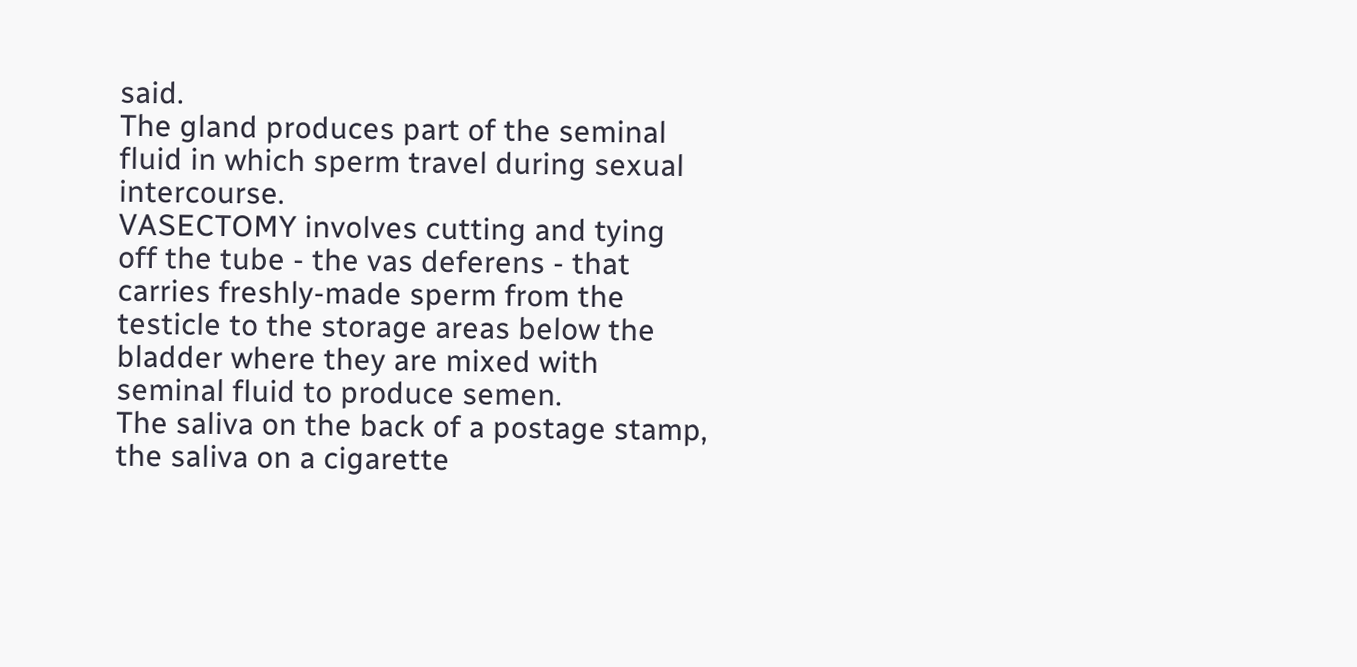said.
The gland produces part of the seminal fluid in which sperm travel during sexual intercourse.
VASECTOMY involves cutting and tying off the tube - the vas deferens - that carries freshly-made sperm from the testicle to the storage areas below the bladder where they are mixed with seminal fluid to produce semen.
The saliva on the back of a postage stamp, the saliva on a cigarette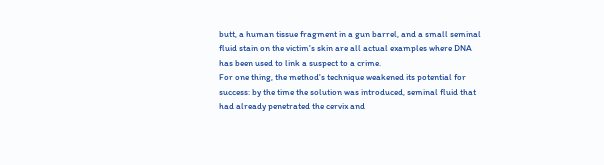butt, a human tissue fragment in a gun barrel, and a small seminal fluid stain on the victim's skin are all actual examples where DNA has been used to link a suspect to a crime.
For one thing, the method's technique weakened its potential for success: by the time the solution was introduced, seminal fluid that had already penetrated the cervix and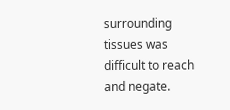surrounding tissues was difficult to reach and negate.